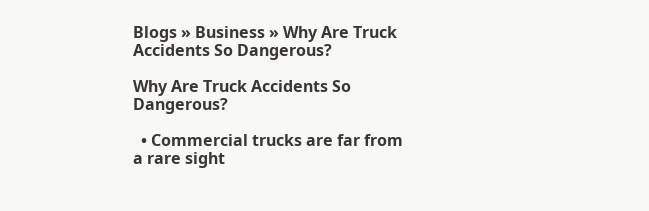Blogs » Business » Why Are Truck Accidents So Dangerous?

Why Are Truck Accidents So Dangerous?

  • Commercial trucks are far from a rare sight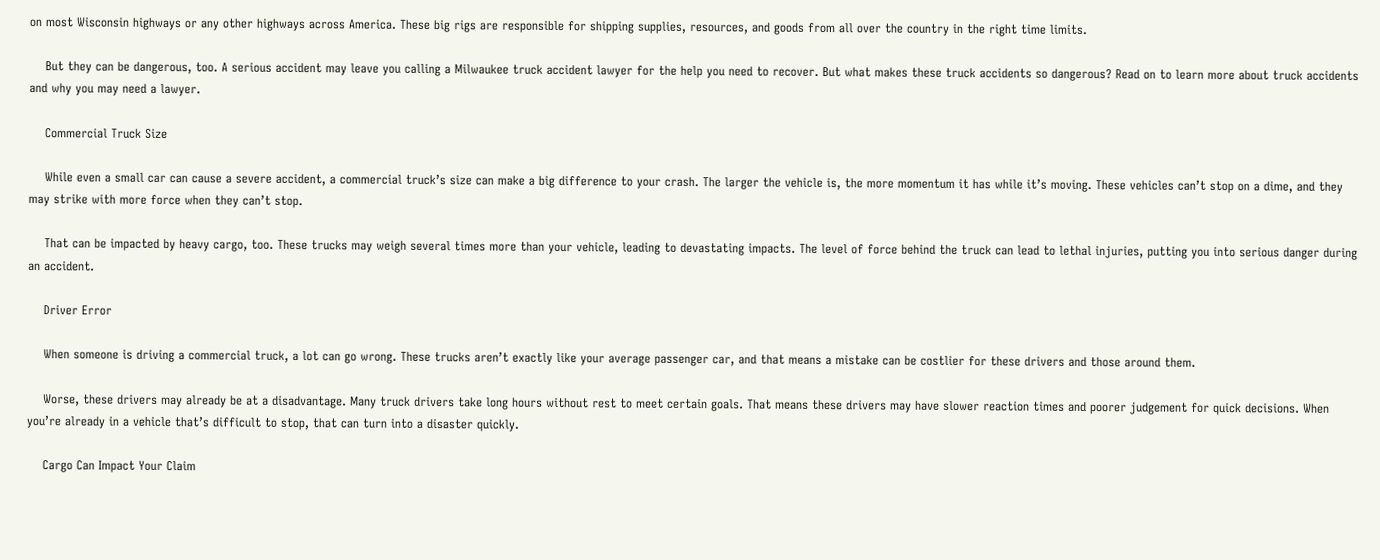on most Wisconsin highways or any other highways across America. These big rigs are responsible for shipping supplies, resources, and goods from all over the country in the right time limits.

    But they can be dangerous, too. A serious accident may leave you calling a Milwaukee truck accident lawyer for the help you need to recover. But what makes these truck accidents so dangerous? Read on to learn more about truck accidents and why you may need a lawyer.

    Commercial Truck Size

    While even a small car can cause a severe accident, a commercial truck’s size can make a big difference to your crash. The larger the vehicle is, the more momentum it has while it’s moving. These vehicles can’t stop on a dime, and they may strike with more force when they can’t stop.

    That can be impacted by heavy cargo, too. These trucks may weigh several times more than your vehicle, leading to devastating impacts. The level of force behind the truck can lead to lethal injuries, putting you into serious danger during an accident.

    Driver Error

    When someone is driving a commercial truck, a lot can go wrong. These trucks aren’t exactly like your average passenger car, and that means a mistake can be costlier for these drivers and those around them.

    Worse, these drivers may already be at a disadvantage. Many truck drivers take long hours without rest to meet certain goals. That means these drivers may have slower reaction times and poorer judgement for quick decisions. When you’re already in a vehicle that’s difficult to stop, that can turn into a disaster quickly.

    Cargo Can Impact Your Claim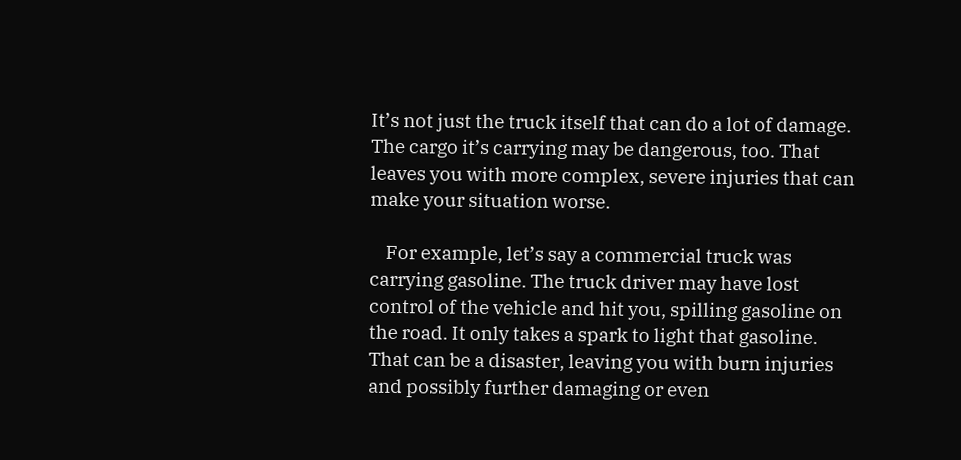It’s not just the truck itself that can do a lot of damage. The cargo it’s carrying may be dangerous, too. That leaves you with more complex, severe injuries that can make your situation worse.

    For example, let’s say a commercial truck was carrying gasoline. The truck driver may have lost control of the vehicle and hit you, spilling gasoline on the road. It only takes a spark to light that gasoline. That can be a disaster, leaving you with burn injuries and possibly further damaging or even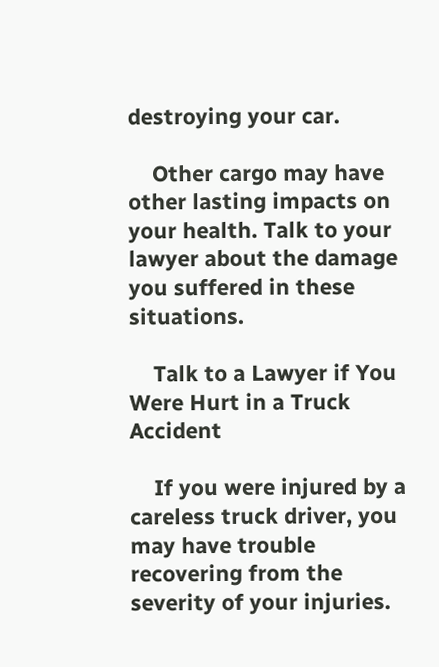destroying your car.

    Other cargo may have other lasting impacts on your health. Talk to your lawyer about the damage you suffered in these situations.

    Talk to a Lawyer if You Were Hurt in a Truck Accident

    If you were injured by a careless truck driver, you may have trouble recovering from the severity of your injuries.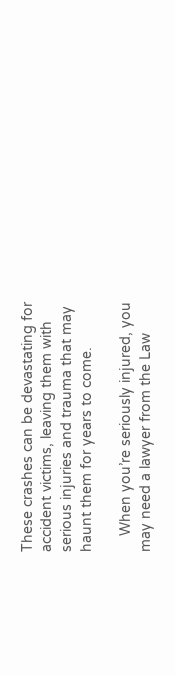These crashes can be devastating for accident victims, leaving them with serious injuries and trauma that may haunt them for years to come.

    When you’re seriously injured, you may need a lawyer from the Law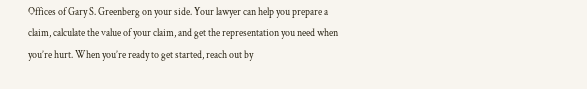Offices of Gary S. Greenberg on your side. Your lawyer can help you prepare a claim, calculate the value of your claim, and get the representation you need when you’re hurt. When you’re ready to get started, reach out by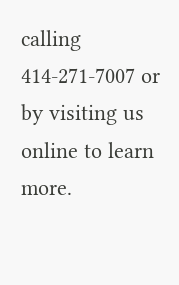calling 414-271-7007 or by visiting us online to learn more.